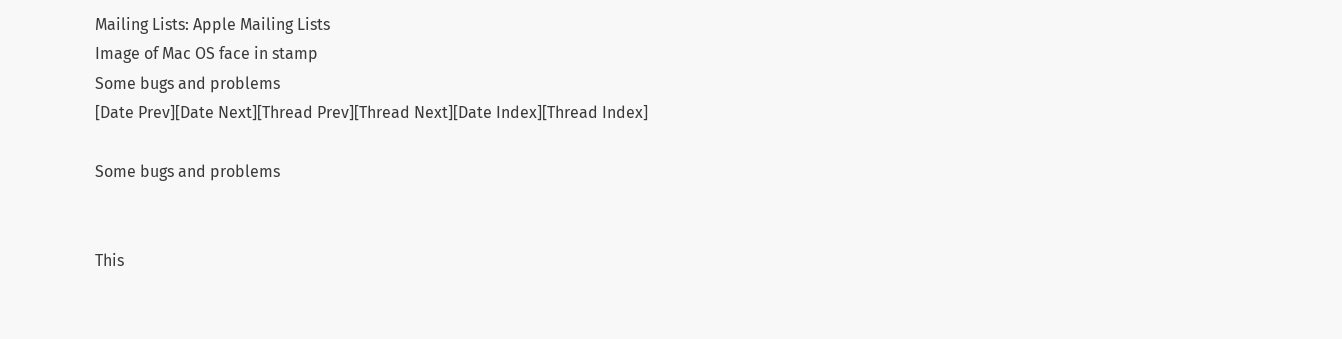Mailing Lists: Apple Mailing Lists
Image of Mac OS face in stamp
Some bugs and problems
[Date Prev][Date Next][Thread Prev][Thread Next][Date Index][Thread Index]

Some bugs and problems


This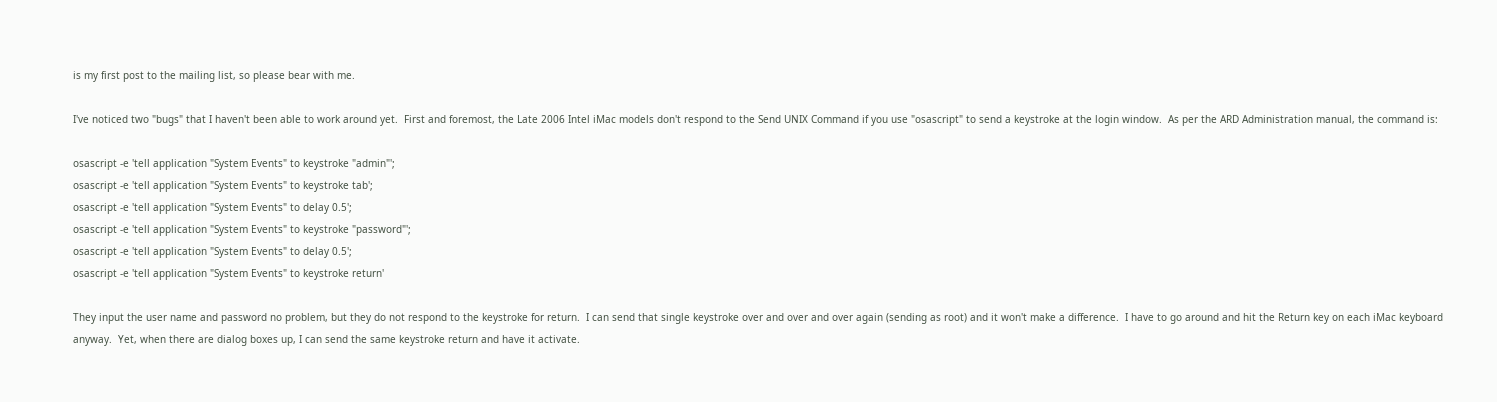is my first post to the mailing list, so please bear with me.

I've noticed two "bugs" that I haven't been able to work around yet.  First and foremost, the Late 2006 Intel iMac models don't respond to the Send UNIX Command if you use "osascript" to send a keystroke at the login window.  As per the ARD Administration manual, the command is:

osascript -e 'tell application "System Events" to keystroke "admin"';
osascript -e 'tell application "System Events" to keystroke tab';
osascript -e 'tell application "System Events" to delay 0.5';
osascript -e 'tell application "System Events" to keystroke "password"';
osascript -e 'tell application "System Events" to delay 0.5';
osascript -e 'tell application "System Events" to keystroke return'

They input the user name and password no problem, but they do not respond to the keystroke for return.  I can send that single keystroke over and over and over again (sending as root) and it won't make a difference.  I have to go around and hit the Return key on each iMac keyboard anyway.  Yet, when there are dialog boxes up, I can send the same keystroke return and have it activate.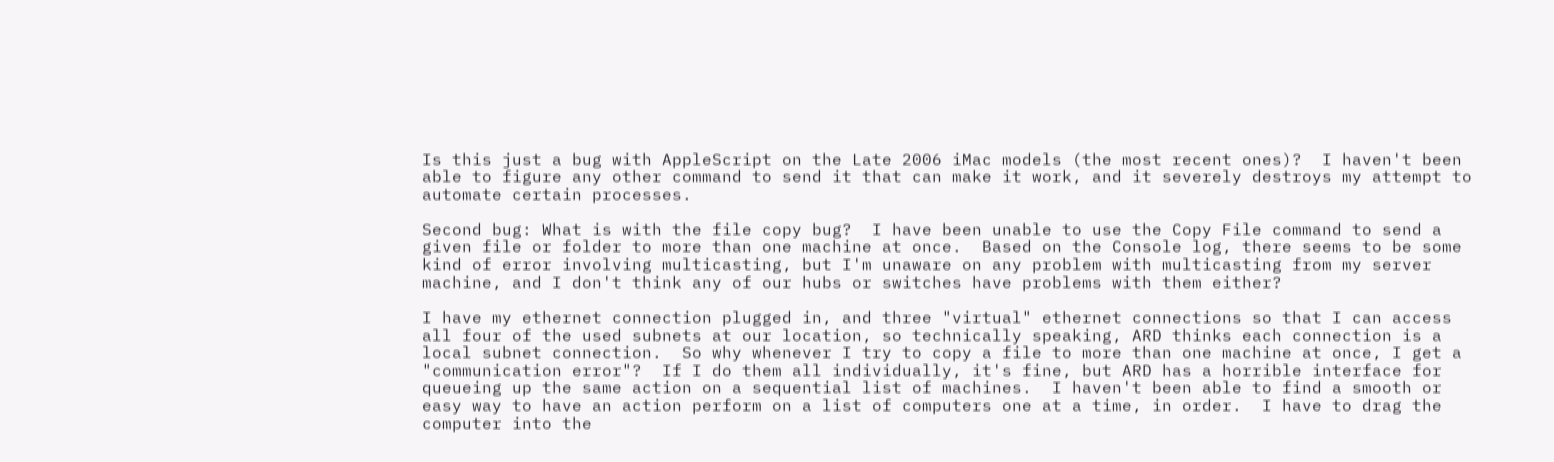Is this just a bug with AppleScript on the Late 2006 iMac models (the most recent ones)?  I haven't been able to figure any other command to send it that can make it work, and it severely destroys my attempt to automate certain processes.

Second bug: What is with the file copy bug?  I have been unable to use the Copy File command to send a given file or folder to more than one machine at once.  Based on the Console log, there seems to be some kind of error involving multicasting, but I'm unaware on any problem with multicasting from my server machine, and I don't think any of our hubs or switches have problems with them either?

I have my ethernet connection plugged in, and three "virtual" ethernet connections so that I can access all four of the used subnets at our location, so technically speaking, ARD thinks each connection is a local subnet connection.  So why whenever I try to copy a file to more than one machine at once, I get a "communication error"?  If I do them all individually, it's fine, but ARD has a horrible interface for queueing up the same action on a sequential list of machines.  I haven't been able to find a smooth or easy way to have an action perform on a list of computers one at a time, in order.  I have to drag the computer into the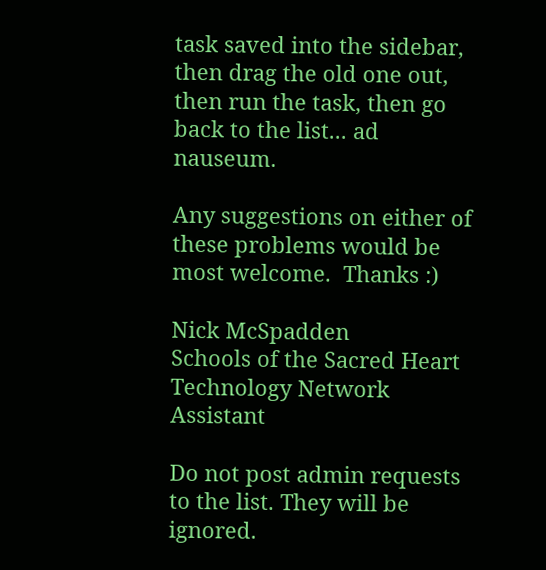task saved into the sidebar, then drag the old one out, then run the task, then go back to the list... ad nauseum.

Any suggestions on either of these problems would be most welcome.  Thanks :)

Nick McSpadden
Schools of the Sacred Heart
Technology Network Assistant

Do not post admin requests to the list. They will be ignored.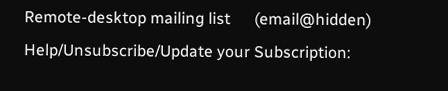Remote-desktop mailing list      (email@hidden)
Help/Unsubscribe/Update your Subscription: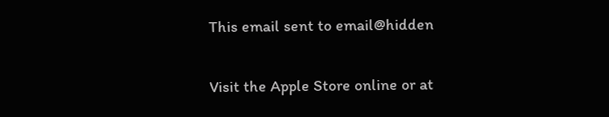This email sent to email@hidden

Visit the Apple Store online or at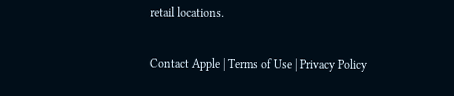retail locations.

Contact Apple | Terms of Use | Privacy Policy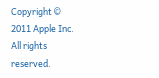Copyright © 2011 Apple Inc. All rights reserved.